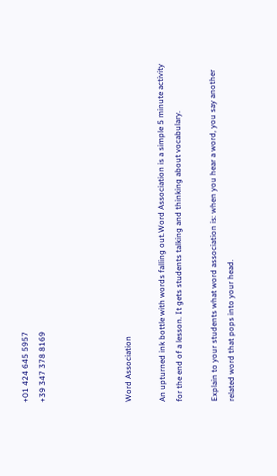+01 424 645 5957
+39 347 378 8169




Word Association

An upturned ink bottle with words falling out.Word Association is a simple 5 minute activity for the end of a lesson. It gets students talking and thinking about vocabulary.

Explain to your students what word association is: when you hear a word, you say another related word that pops into your head.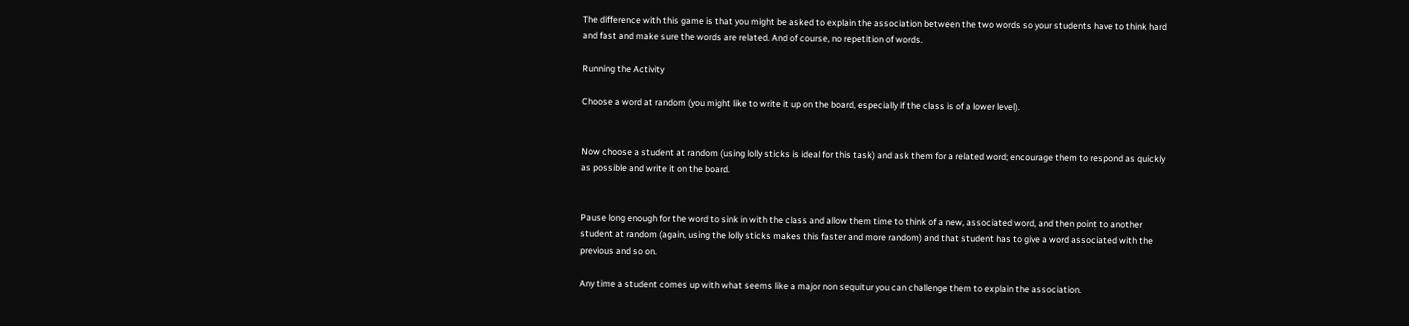The difference with this game is that you might be asked to explain the association between the two words so your students have to think hard and fast and make sure the words are related. And of course, no repetition of words.

Running the Activity

Choose a word at random (you might like to write it up on the board, especially if the class is of a lower level).


Now choose a student at random (using lolly sticks is ideal for this task) and ask them for a related word; encourage them to respond as quickly as possible and write it on the board.


Pause long enough for the word to sink in with the class and allow them time to think of a new, associated word, and then point to another student at random (again, using the lolly sticks makes this faster and more random) and that student has to give a word associated with the previous and so on.

Any time a student comes up with what seems like a major non sequitur you can challenge them to explain the association.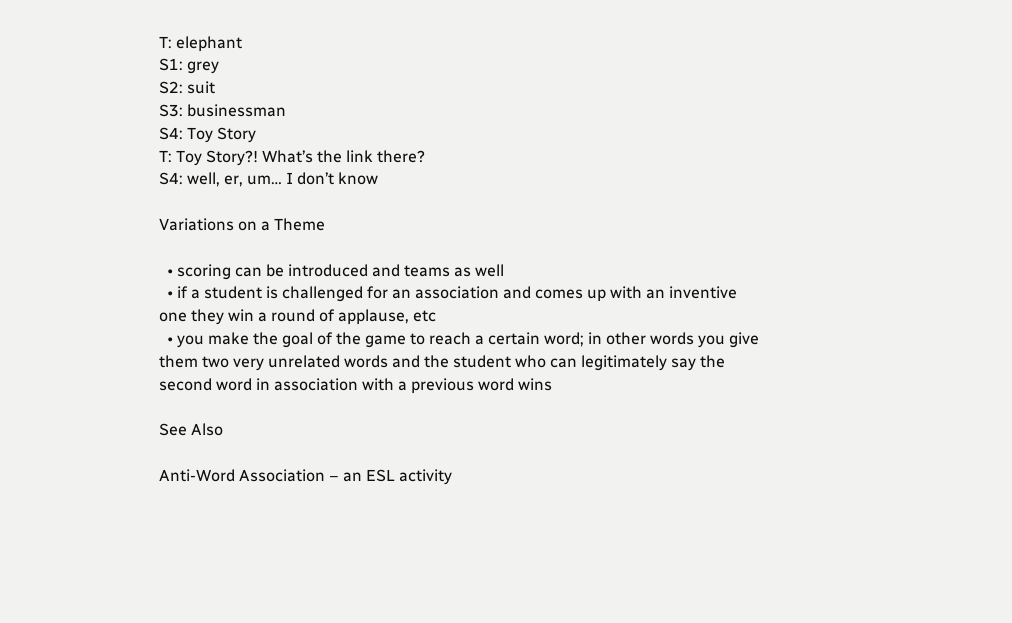T: elephant
S1: grey
S2: suit
S3: businessman
S4: Toy Story
T: Toy Story?! What’s the link there?
S4: well, er, um… I don’t know

Variations on a Theme

  • scoring can be introduced and teams as well
  • if a student is challenged for an association and comes up with an inventive one they win a round of applause, etc
  • you make the goal of the game to reach a certain word; in other words you give them two very unrelated words and the student who can legitimately say the second word in association with a previous word wins

See Also

Anti-Word Association – an ESL activity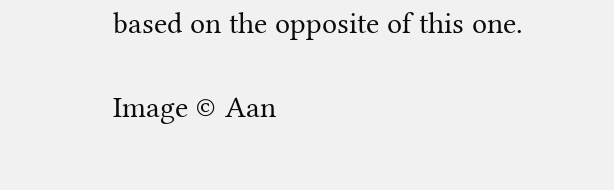based on the opposite of this one.

Image © Aan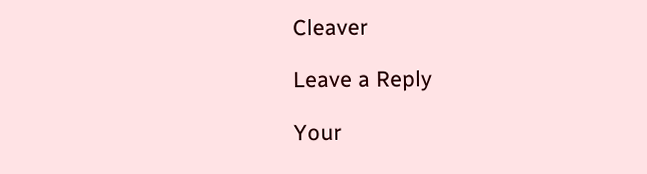Cleaver

Leave a Reply

Your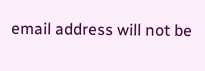email address will not be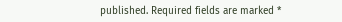published. Required fields are marked *